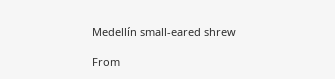Medellín small-eared shrew

From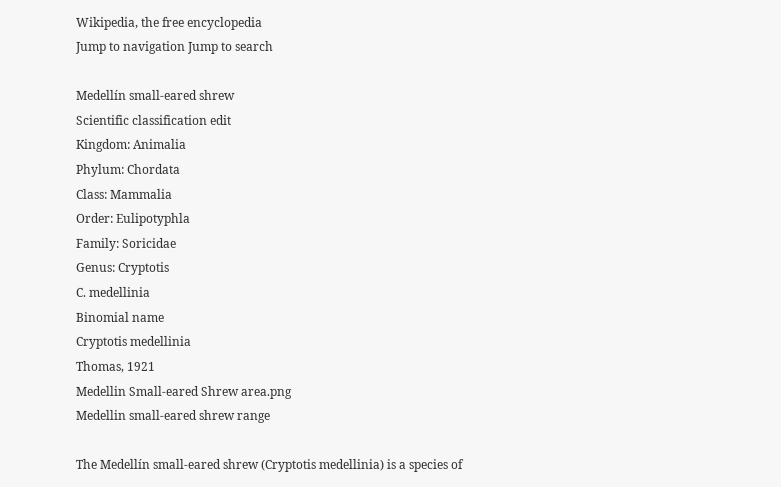Wikipedia, the free encyclopedia
Jump to navigation Jump to search

Medellín small-eared shrew
Scientific classification edit
Kingdom: Animalia
Phylum: Chordata
Class: Mammalia
Order: Eulipotyphla
Family: Soricidae
Genus: Cryptotis
C. medellinia
Binomial name
Cryptotis medellinia
Thomas, 1921
Medellin Small-eared Shrew area.png
Medellin small-eared shrew range

The Medellín small-eared shrew (Cryptotis medellinia) is a species of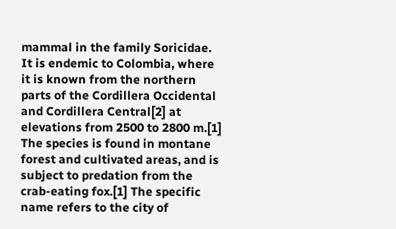mammal in the family Soricidae. It is endemic to Colombia, where it is known from the northern parts of the Cordillera Occidental and Cordillera Central[2] at elevations from 2500 to 2800 m.[1] The species is found in montane forest and cultivated areas, and is subject to predation from the crab-eating fox.[1] The specific name refers to the city of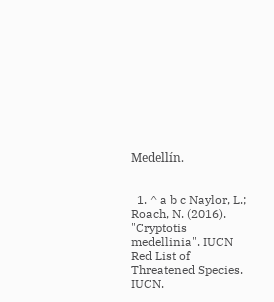Medellín.


  1. ^ a b c Naylor, L.; Roach, N. (2016). "Cryptotis medellinia". IUCN Red List of Threatened Species. IUCN.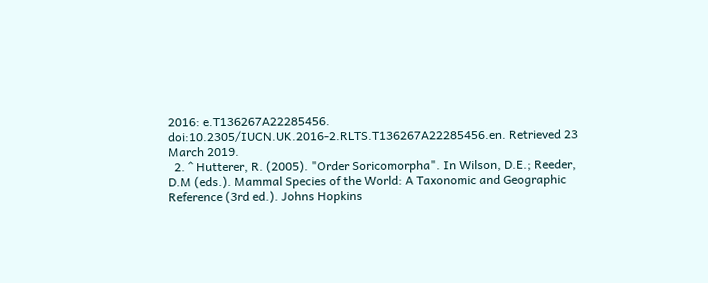2016: e.T136267A22285456. doi:10.2305/IUCN.UK.2016-2.RLTS.T136267A22285456.en. Retrieved 23 March 2019.
  2. ^ Hutterer, R. (2005). "Order Soricomorpha". In Wilson, D.E.; Reeder, D.M (eds.). Mammal Species of the World: A Taxonomic and Geographic Reference (3rd ed.). Johns Hopkins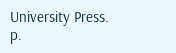University Press. p.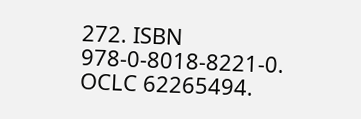272. ISBN 978-0-8018-8221-0. OCLC 62265494.